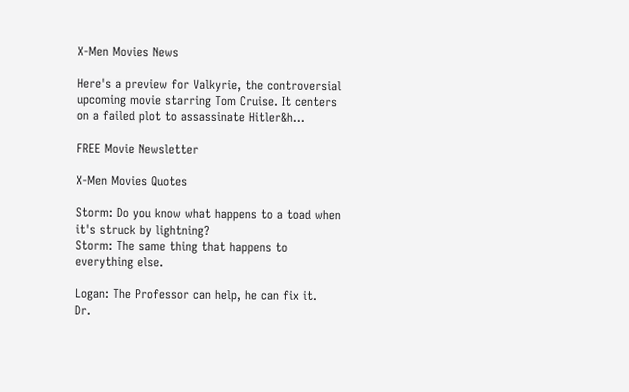X-Men Movies News

Here's a preview for Valkyrie, the controversial upcoming movie starring Tom Cruise. It centers on a failed plot to assassinate Hitler&h...

FREE Movie Newsletter

X-Men Movies Quotes

Storm: Do you know what happens to a toad when it's struck by lightning?
Storm: The same thing that happens to everything else.

Logan: The Professor can help, he can fix it.
Dr.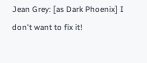Jean Grey: [as Dark Phoenix] I don't want to fix it!